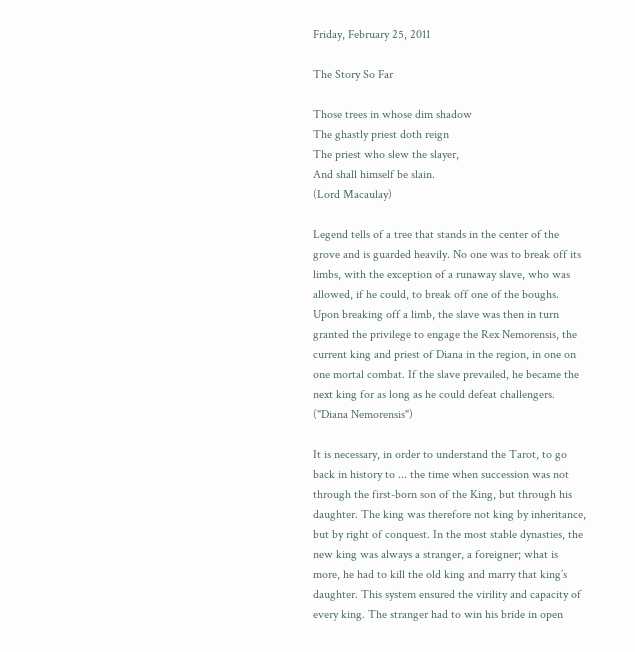Friday, February 25, 2011

The Story So Far

Those trees in whose dim shadow
The ghastly priest doth reign
The priest who slew the slayer,
And shall himself be slain.
(Lord Macaulay)

Legend tells of a tree that stands in the center of the grove and is guarded heavily. No one was to break off its limbs, with the exception of a runaway slave, who was allowed, if he could, to break off one of the boughs. Upon breaking off a limb, the slave was then in turn granted the privilege to engage the Rex Nemorensis, the current king and priest of Diana in the region, in one on one mortal combat. If the slave prevailed, he became the next king for as long as he could defeat challengers. ("Diana Nemorensis")

It is necessary, in order to understand the Tarot, to go back in history to ... the time when succession was not through the first-born son of the King, but through his daughter. The king was therefore not king by inheritance, but by right of conquest. In the most stable dynasties, the new king was always a stranger, a foreigner; what is more, he had to kill the old king and marry that king’s daughter. This system ensured the virility and capacity of every king. The stranger had to win his bride in open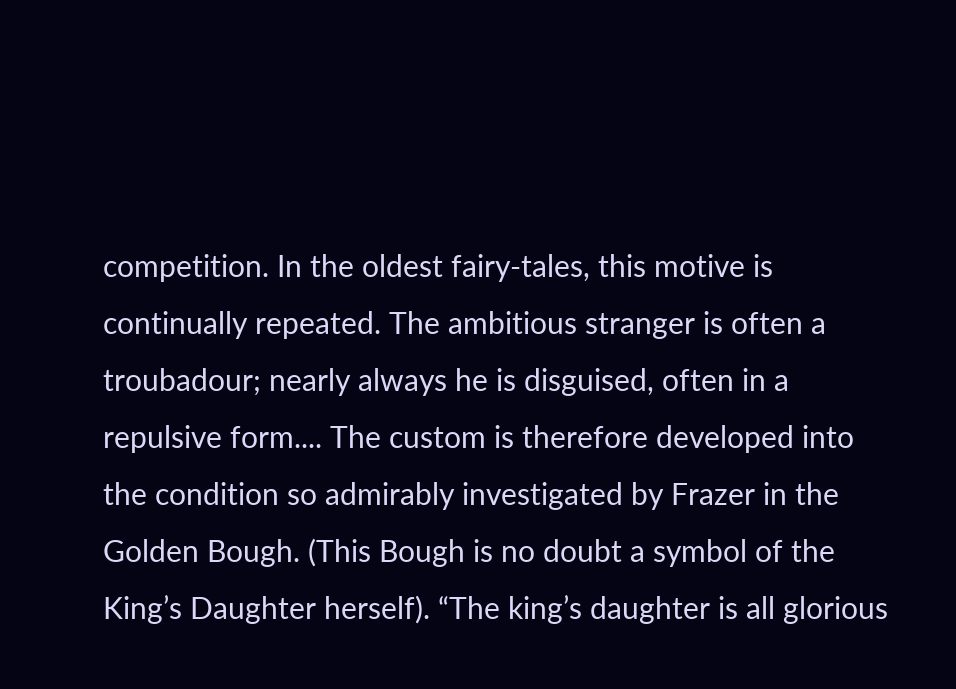competition. In the oldest fairy-tales, this motive is continually repeated. The ambitious stranger is often a troubadour; nearly always he is disguised, often in a repulsive form.... The custom is therefore developed into the condition so admirably investigated by Frazer in the Golden Bough. (This Bough is no doubt a symbol of the King’s Daughter herself). “The king’s daughter is all glorious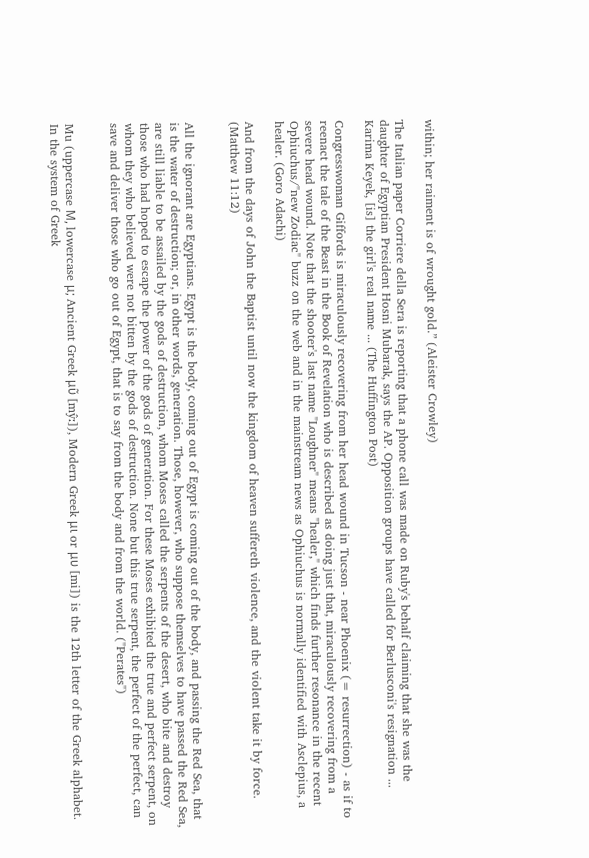within; her raiment is of wrought gold.” (Aleister Crowley)

The Italian paper Corriere della Sera is reporting that a phone call was made on Ruby's behalf claiming that she was the daughter of Egyptian President Hosni Mubarak, says the AP. Opposition groups have called for Berlusconi's resignation ... Karima Keyek, [is] the girl's real name ... (The Huffington Post)

Congresswoman Giffords is miraculously recovering from her head wound in Tucson - near Phoenix (= resurrection) - as if to reenact the tale of the Beast in the Book of Revelation who is described as doing just that, miraculously recovering from a severe head wound. Note that the shooter's last name "Loughner" means "healer," which finds further resonance in the recent Ophiuchus/"new Zodiac" buzz on the web and in the mainstream news as Ophiuchus is normally identified with Asclepius, a healer. (Goro Adachi)

And from the days of John the Baptist until now the kingdom of heaven suffereth violence, and the violent take it by force. (Matthew 11:12)


All the ignorant are Egyptians. Egypt is the body, coming out of Egypt is coming out of the body, and passing the Red Sea, that is the water of destruction; or, in other words, generation. Those, however, who suppose themselves to have passed the Red Sea, are still liable to be assailed by the gods of destruction, whom Moses called the serpents of the desert, who bite and destroy those who had hoped to escape the power of the gods of generation. For these Moses exhibited the true and perfect serpent, on whom they who believed were not bitten by the gods of destruction. None but this true serpent, the perfect of the perfect, can save and deliver those who go out of Egypt, that is to say from the body and from the world. ("Perates")


Mu (uppercase Μ, lowercase μ; Ancient Greek μῦ [mŷː]), Modern Greek μι or μυ [mi]) is the 12th letter of the Greek alphabet. In the system of Greek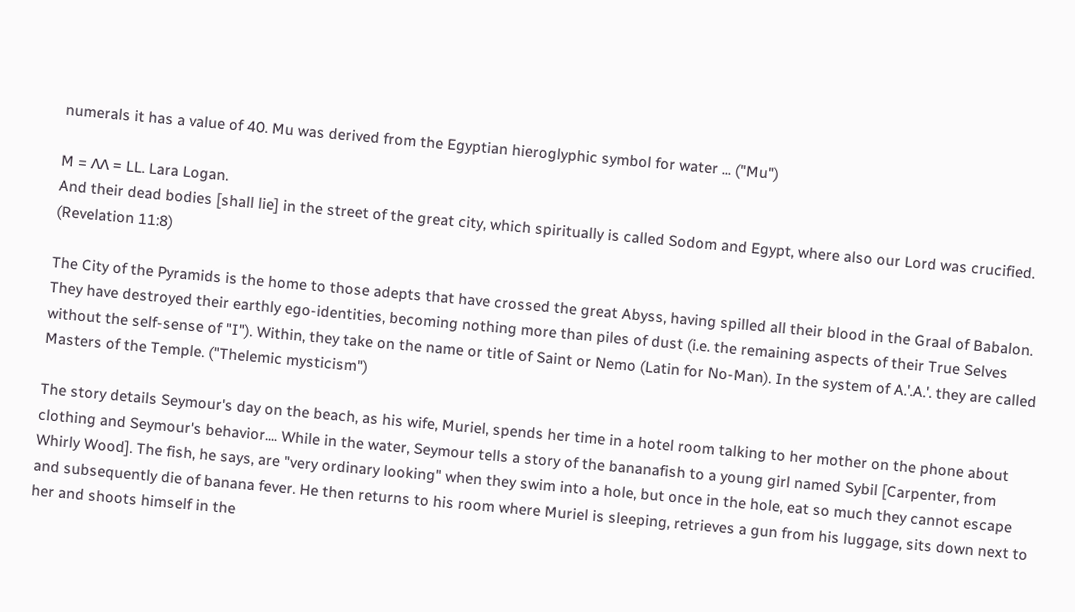numerals it has a value of 40. Mu was derived from the Egyptian hieroglyphic symbol for water ... ("Mu")

M = ΛΛ = LL. Lara Logan.
And their dead bodies [shall lie] in the street of the great city, which spiritually is called Sodom and Egypt, where also our Lord was crucified. (Revelation 11:8)

The City of the Pyramids is the home to those adepts that have crossed the great Abyss, having spilled all their blood in the Graal of Babalon. They have destroyed their earthly ego-identities, becoming nothing more than piles of dust (i.e. the remaining aspects of their True Selves without the self-sense of "I"). Within, they take on the name or title of Saint or Nemo (Latin for No-Man). In the system of A.'.A.'. they are called Masters of the Temple. ("Thelemic mysticism")

The story details Seymour's day on the beach, as his wife, Muriel, spends her time in a hotel room talking to her mother on the phone about clothing and Seymour's behavior.... While in the water, Seymour tells a story of the bananafish to a young girl named Sybil [Carpenter, from Whirly Wood]. The fish, he says, are "very ordinary looking" when they swim into a hole, but once in the hole, eat so much they cannot escape and subsequently die of banana fever. He then returns to his room where Muriel is sleeping, retrieves a gun from his luggage, sits down next to her and shoots himself in the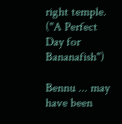right temple. ("A Perfect Day for Bananafish")

Bennu ... may have been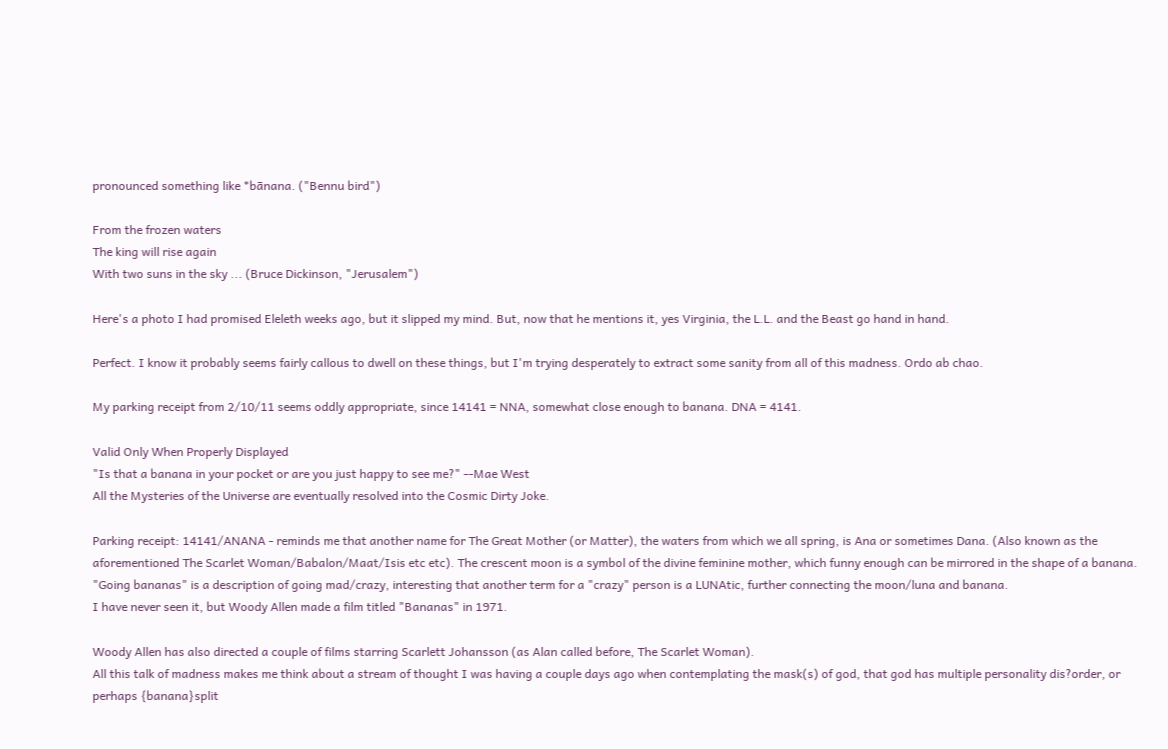pronounced something like *bānana. ("Bennu bird")

From the frozen waters
The king will rise again
With two suns in the sky ... (Bruce Dickinson, "Jerusalem")

Here's a photo I had promised Eleleth weeks ago, but it slipped my mind. But, now that he mentions it, yes Virginia, the L.L. and the Beast go hand in hand.

Perfect. I know it probably seems fairly callous to dwell on these things, but I'm trying desperately to extract some sanity from all of this madness. Ordo ab chao.

My parking receipt from 2/10/11 seems oddly appropriate, since 14141 = NNA, somewhat close enough to banana. DNA = 4141.

Valid Only When Properly Displayed
"Is that a banana in your pocket or are you just happy to see me?" --Mae West
All the Mysteries of the Universe are eventually resolved into the Cosmic Dirty Joke.

Parking receipt: 14141/ANANA - reminds me that another name for The Great Mother (or Matter), the waters from which we all spring, is Ana or sometimes Dana. (Also known as the aforementioned The Scarlet Woman/Babalon/Maat/Isis etc etc). The crescent moon is a symbol of the divine feminine mother, which funny enough can be mirrored in the shape of a banana.
"Going bananas" is a description of going mad/crazy, interesting that another term for a "crazy" person is a LUNAtic, further connecting the moon/luna and banana.
I have never seen it, but Woody Allen made a film titled "Bananas" in 1971.

Woody Allen has also directed a couple of films starring Scarlett Johansson (as Alan called before, The Scarlet Woman).
All this talk of madness makes me think about a stream of thought I was having a couple days ago when contemplating the mask(s) of god, that god has multiple personality dis?order, or perhaps {banana}split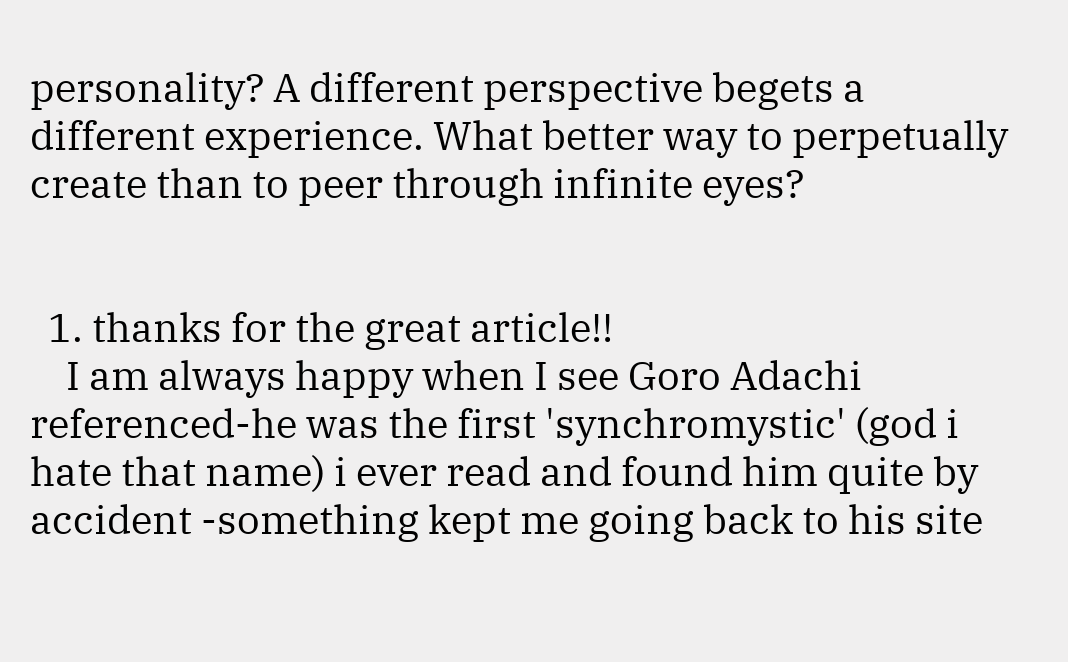personality? A different perspective begets a different experience. What better way to perpetually create than to peer through infinite eyes?


  1. thanks for the great article!!
    I am always happy when I see Goro Adachi referenced-he was the first 'synchromystic' (god i hate that name) i ever read and found him quite by accident -something kept me going back to his site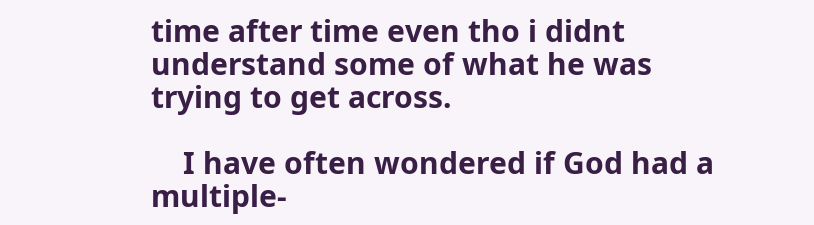time after time even tho i didnt understand some of what he was trying to get across.

    I have often wondered if God had a multiple-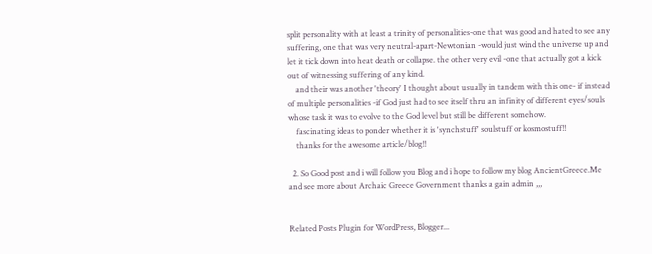split personality with at least a trinity of personalities-one that was good and hated to see any suffering, one that was very neutral-apart-Newtonian -would just wind the universe up and let it tick down into heat death or collapse. the other very evil -one that actually got a kick out of witnessing suffering of any kind.
    and their was another 'theory' I thought about usually in tandem with this one- if instead of multiple personalities -if God just had to see itself thru an infinity of different eyes/souls whose task it was to evolve to the God level but still be different somehow.
    fascinating ideas to ponder whether it is 'synchstuff' soulstuff or kosmostuff!!
    thanks for the awesome article/blog!!

  2. So Good post and i will follow you Blog and i hope to follow my blog AncientGreece.Me and see more about Archaic Greece Government thanks a gain admin ,,,


Related Posts Plugin for WordPress, Blogger...